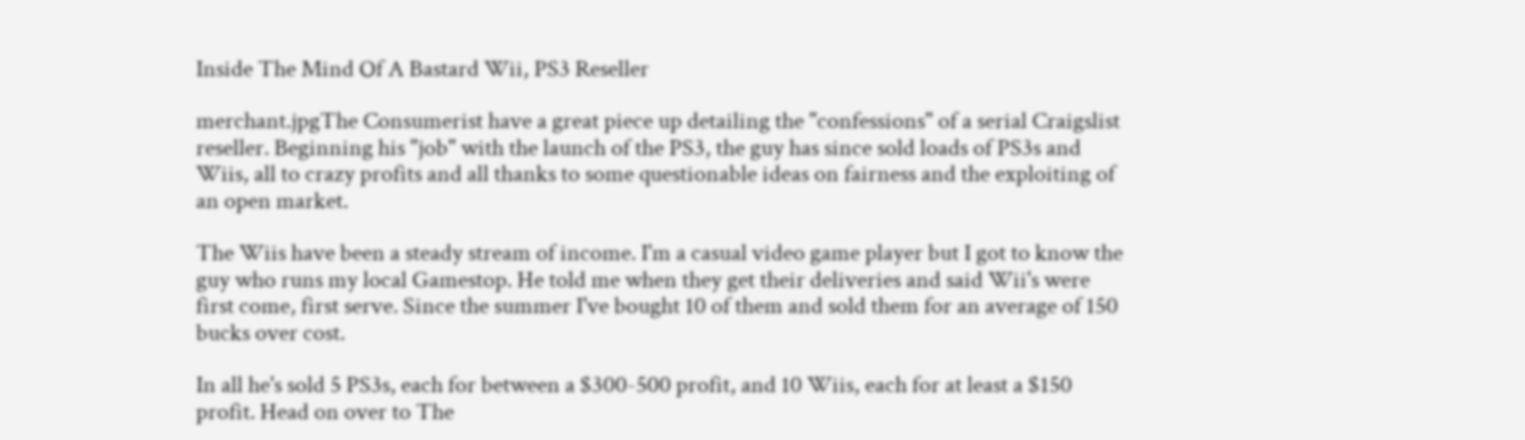Inside The Mind Of A Bastard Wii, PS3 Reseller

merchant.jpgThe Consumerist have a great piece up detailing the "confessions" of a serial Craigslist reseller. Beginning his "job" with the launch of the PS3, the guy has since sold loads of PS3s and Wiis, all to crazy profits and all thanks to some questionable ideas on fairness and the exploiting of an open market.

The Wiis have been a steady stream of income. I'm a casual video game player but I got to know the guy who runs my local Gamestop. He told me when they get their deliveries and said Wii's were first come, first serve. Since the summer I've bought 10 of them and sold them for an average of 150 bucks over cost.

In all he's sold 5 PS3s, each for between a $300-500 profit, and 10 Wiis, each for at least a $150 profit. Head on over to The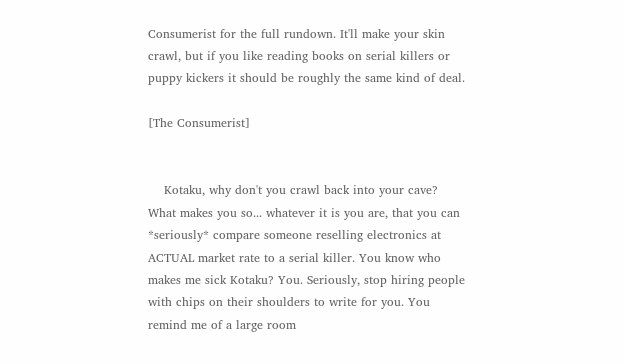Consumerist for the full rundown. It'll make your skin crawl, but if you like reading books on serial killers or puppy kickers it should be roughly the same kind of deal.

[The Consumerist]


    Kotaku, why don't you crawl back into your cave? What makes you so... whatever it is you are, that you can *seriously* compare someone reselling electronics at ACTUAL market rate to a serial killer. You know who makes me sick Kotaku? You. Seriously, stop hiring people with chips on their shoulders to write for you. You remind me of a large room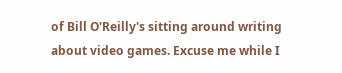of Bill O'Reilly's sitting around writing about video games. Excuse me while I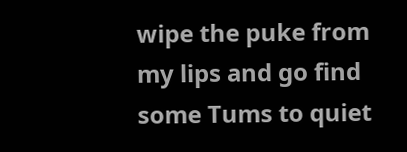wipe the puke from my lips and go find some Tums to quiet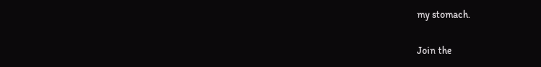my stomach.

Join the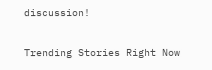discussion!

Trending Stories Right Now